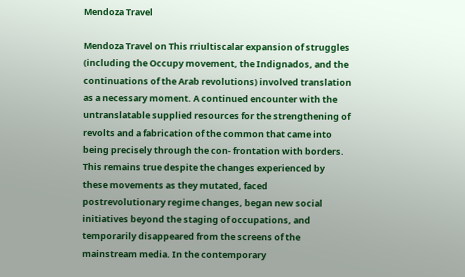Mendoza Travel

Mendoza Travel on This rriultiscalar expansion of struggles (including the Occupy movement, the Indignados, and the continuations of the Arab revolutions) involved translation as a necessary moment. A continued encounter with the untranslatable supplied resources for the strengthening of revolts and a fabrication of the common that came into being precisely through the con- frontation with borders. This remains true despite the changes experienced by these movements as they mutated, faced postrevolutionary regime changes, began new social initiatives beyond the staging of occupations, and temporarily disappeared from the screens of the mainstream media. In the contemporary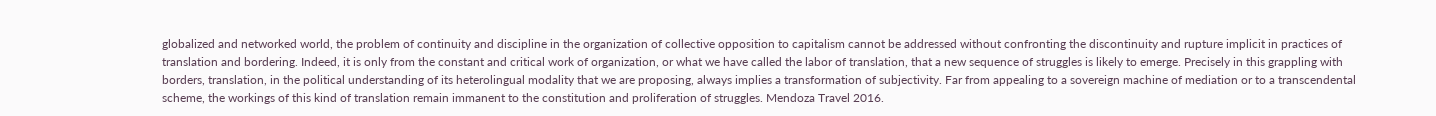globalized and networked world, the problem of continuity and discipline in the organization of collective opposition to capitalism cannot be addressed without confronting the discontinuity and rupture implicit in practices of translation and bordering. Indeed, it is only from the constant and critical work of organization, or what we have called the labor of translation, that a new sequence of struggles is likely to emerge. Precisely in this grappling with borders, translation, in the political understanding of its heterolingual modality that we are proposing, always implies a transformation of subjectivity. Far from appealing to a sovereign machine of mediation or to a transcendental scheme, the workings of this kind of translation remain immanent to the constitution and proliferation of struggles. Mendoza Travel 2016.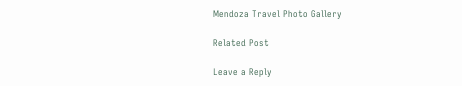Mendoza Travel Photo Gallery

Related Post

Leave a Reply